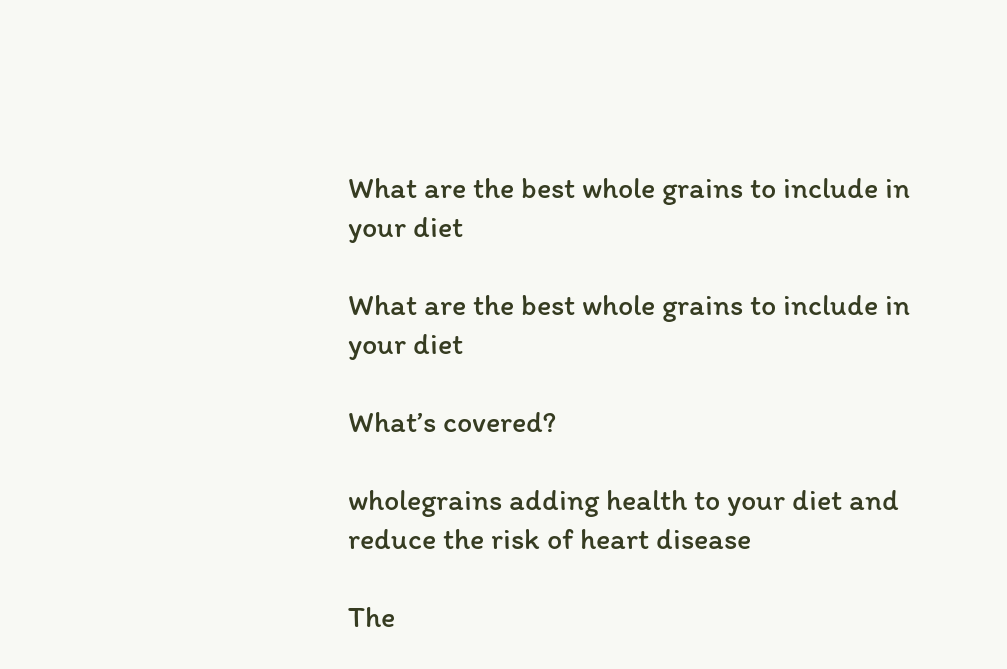What are the best whole grains to include in your diet

What are the best whole grains to include in your diet

What’s covered?

wholegrains adding health to your diet and reduce the risk of heart disease

The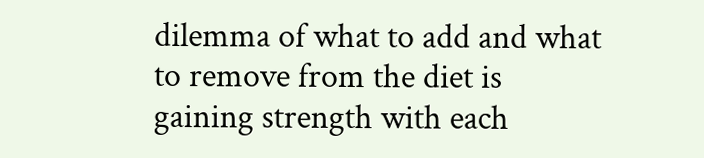dilemma of what to add and what to remove from the diet is gaining strength with each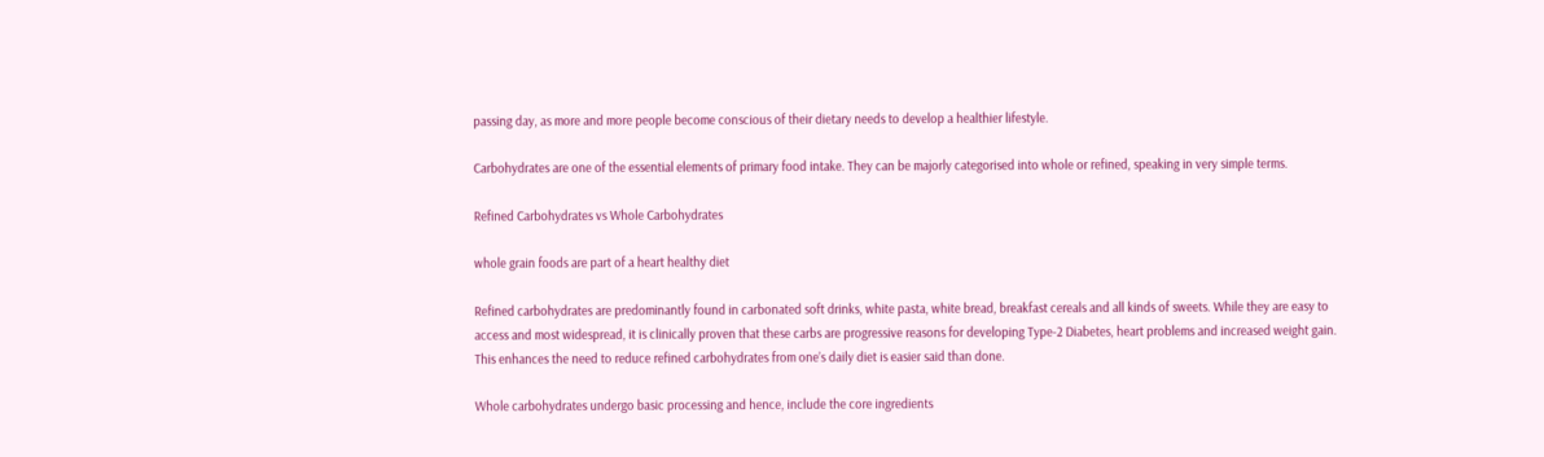passing day, as more and more people become conscious of their dietary needs to develop a healthier lifestyle.

Carbohydrates are one of the essential elements of primary food intake. They can be majorly categorised into whole or refined, speaking in very simple terms.

Refined Carbohydrates vs Whole Carbohydrates

whole grain foods are part of a heart healthy diet

Refined carbohydrates are predominantly found in carbonated soft drinks, white pasta, white bread, breakfast cereals and all kinds of sweets. While they are easy to access and most widespread, it is clinically proven that these carbs are progressive reasons for developing Type-2 Diabetes, heart problems and increased weight gain. This enhances the need to reduce refined carbohydrates from one’s daily diet is easier said than done.

Whole carbohydrates undergo basic processing and hence, include the core ingredients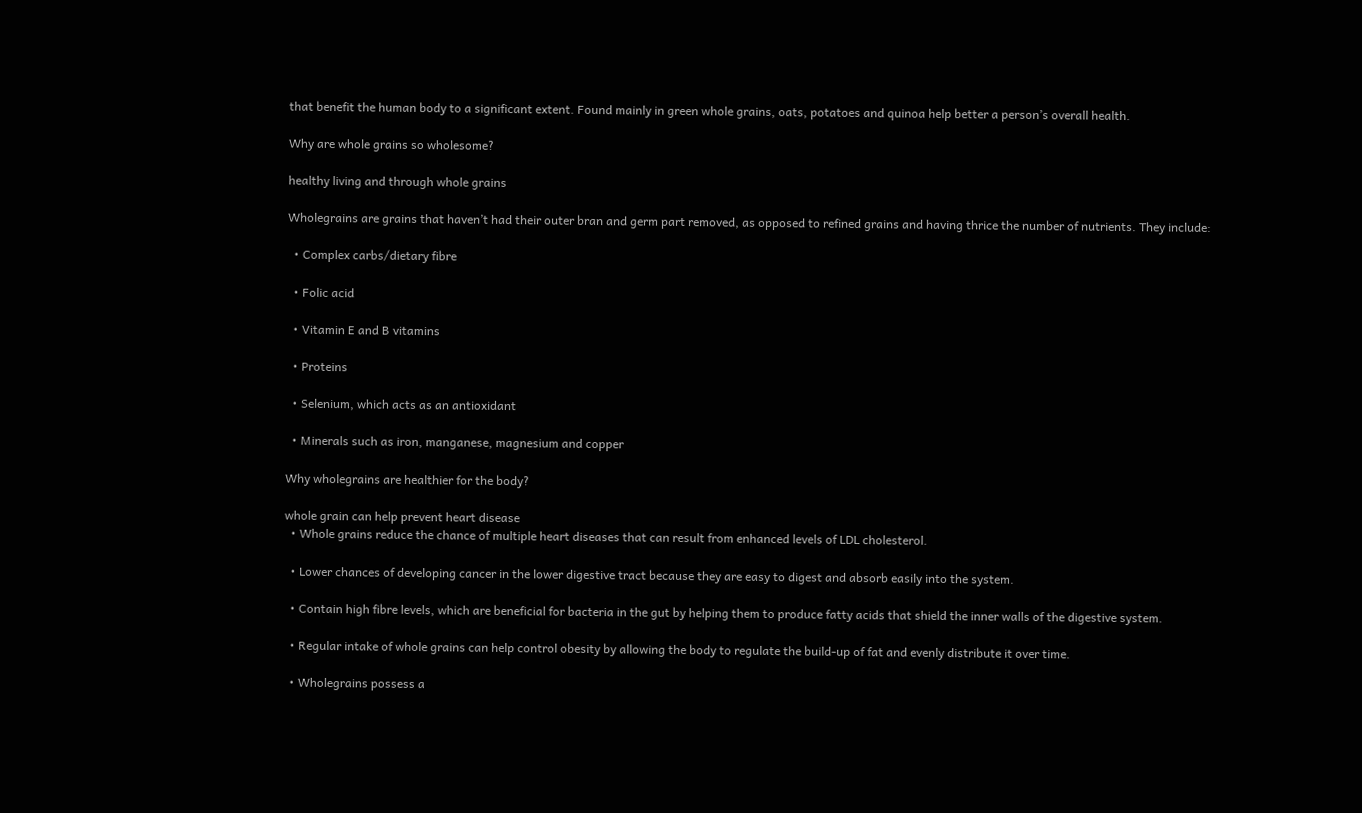that benefit the human body to a significant extent. Found mainly in green whole grains, oats, potatoes and quinoa help better a person’s overall health.

Why are whole grains so wholesome?

healthy living and through whole grains

Wholegrains are grains that haven’t had their outer bran and germ part removed, as opposed to refined grains and having thrice the number of nutrients. They include:

  • Complex carbs/dietary fibre

  • Folic acid

  • Vitamin E and B vitamins

  • Proteins

  • Selenium, which acts as an antioxidant

  • Minerals such as iron, manganese, magnesium and copper

Why wholegrains are healthier for the body?

whole grain can help prevent heart disease
  • Whole grains reduce the chance of multiple heart diseases that can result from enhanced levels of LDL cholesterol.

  • Lower chances of developing cancer in the lower digestive tract because they are easy to digest and absorb easily into the system.

  • Contain high fibre levels, which are beneficial for bacteria in the gut by helping them to produce fatty acids that shield the inner walls of the digestive system.

  • Regular intake of whole grains can help control obesity by allowing the body to regulate the build-up of fat and evenly distribute it over time.

  • Wholegrains possess a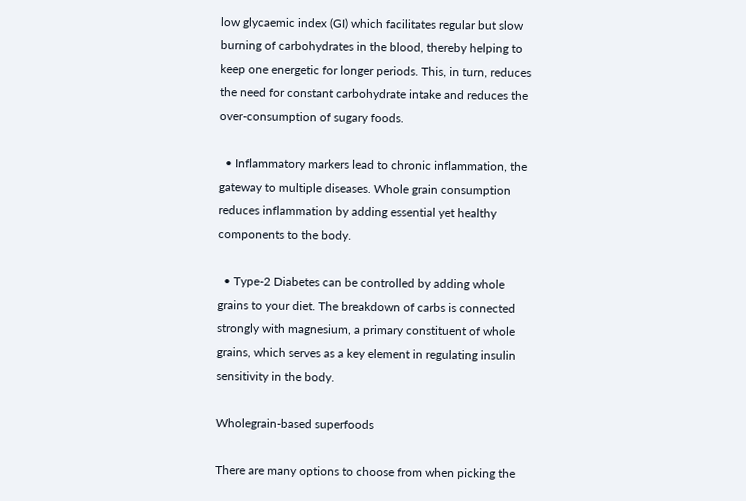low glycaemic index (GI) which facilitates regular but slow burning of carbohydrates in the blood, thereby helping to keep one energetic for longer periods. This, in turn, reduces the need for constant carbohydrate intake and reduces the over-consumption of sugary foods.

  • Inflammatory markers lead to chronic inflammation, the gateway to multiple diseases. Whole grain consumption reduces inflammation by adding essential yet healthy components to the body.

  • Type-2 Diabetes can be controlled by adding whole grains to your diet. The breakdown of carbs is connected strongly with magnesium, a primary constituent of whole grains, which serves as a key element in regulating insulin sensitivity in the body.

Wholegrain-based superfoods

There are many options to choose from when picking the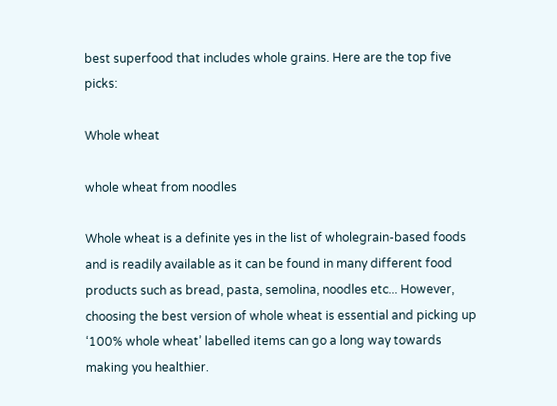best superfood that includes whole grains. Here are the top five picks:

Whole wheat

whole wheat from noodles

Whole wheat is a definite yes in the list of wholegrain-based foods and is readily available as it can be found in many different food products such as bread, pasta, semolina, noodles etc... However, choosing the best version of whole wheat is essential and picking up ‘100% whole wheat’ labelled items can go a long way towards making you healthier.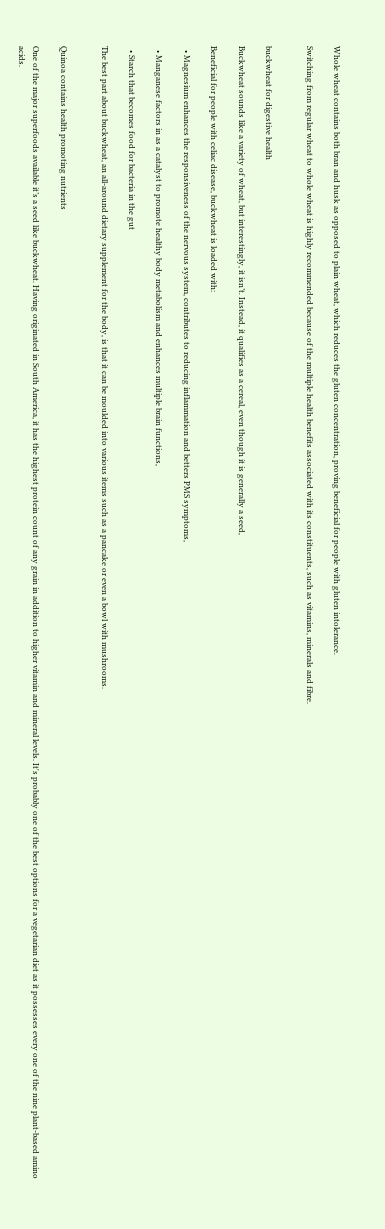Whole wheat contains both bran and husk as opposed to plain wheat, which reduces the gluten concentration, proving beneficial for people with gluten intolerance.

Switching from regular wheat to whole wheat is highly recommended because of the multiple health benefits associated with its constituents, such as vitamins, minerals and fibre.


buckwheat for digestive health

Buckwheat sounds like a variety of wheat, but interestingly, it isn’t. Instead, it qualifies as a cereal, even though it is generally a seed,

Beneficial for people with celiac disease, buckwheat is loaded with:

  • Magnesium enhances the responsiveness of the nervous system, contributes to reducing inflammation and betters PMS symptoms,

  • Manganese factors in as a catalyst to promote healthy body metabolism and enhances multiple brain functions,

  • Starch that becomes food for bacteria in the gut

The best part about buckwheat, an all-around dietary supplement for the body, is that it can be moulded into various items such as a pancake or even a bowl with mushrooms.


Quinoa contains health promoting nutrients

One of the major superfoods available it’s a seed like buckwheat. Having originated in South America, it has the highest protein count of any grain in addition to higher vitamin and mineral levels. It's probably one of the best options for a vegetarian diet as it possesses every one of the nine plant-based amino acids.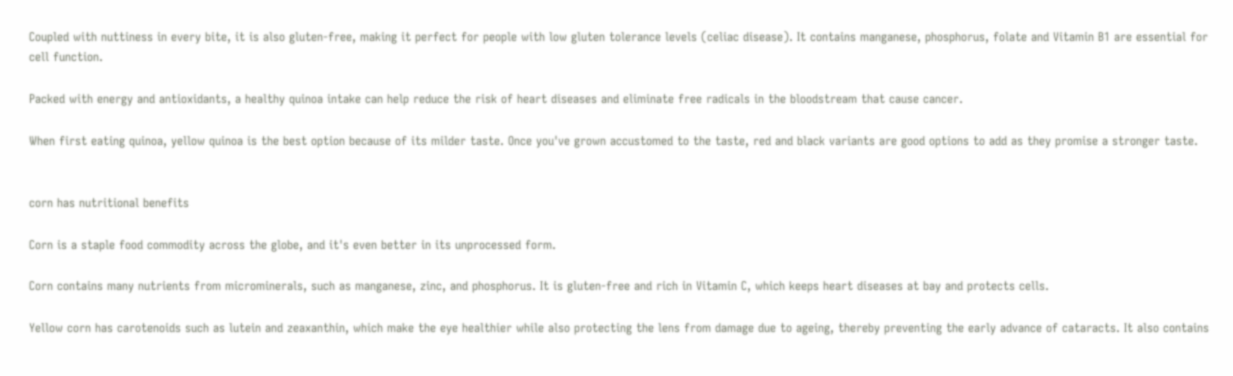Coupled with nuttiness in every bite, it is also gluten-free, making it perfect for people with low gluten tolerance levels (celiac disease). It contains manganese, phosphorus, folate and Vitamin B1 are essential for cell function.

Packed with energy and antioxidants, a healthy quinoa intake can help reduce the risk of heart diseases and eliminate free radicals in the bloodstream that cause cancer.

When first eating quinoa, yellow quinoa is the best option because of its milder taste. Once you've grown accustomed to the taste, red and black variants are good options to add as they promise a stronger taste.


corn has nutritional benefits

Corn is a staple food commodity across the globe, and it's even better in its unprocessed form.

Corn contains many nutrients from microminerals, such as manganese, zinc, and phosphorus. It is gluten-free and rich in Vitamin C, which keeps heart diseases at bay and protects cells.

Yellow corn has carotenoids such as lutein and zeaxanthin, which make the eye healthier while also protecting the lens from damage due to ageing, thereby preventing the early advance of cataracts. It also contains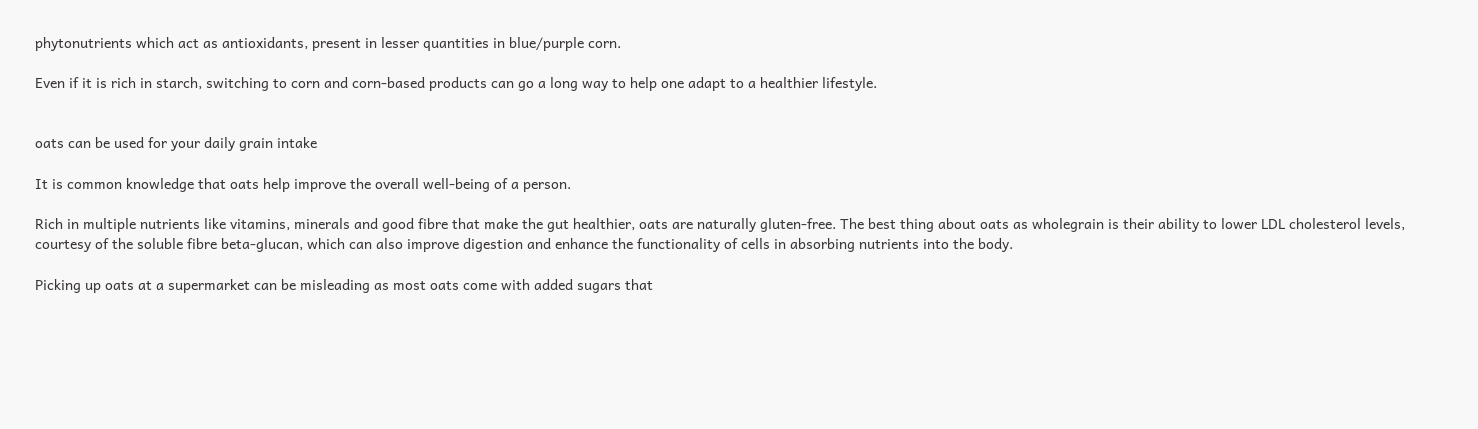phytonutrients which act as antioxidants, present in lesser quantities in blue/purple corn.

Even if it is rich in starch, switching to corn and corn-based products can go a long way to help one adapt to a healthier lifestyle.


oats can be used for your daily grain intake

It is common knowledge that oats help improve the overall well-being of a person.

Rich in multiple nutrients like vitamins, minerals and good fibre that make the gut healthier, oats are naturally gluten-free. The best thing about oats as wholegrain is their ability to lower LDL cholesterol levels, courtesy of the soluble fibre beta-glucan, which can also improve digestion and enhance the functionality of cells in absorbing nutrients into the body.

Picking up oats at a supermarket can be misleading as most oats come with added sugars that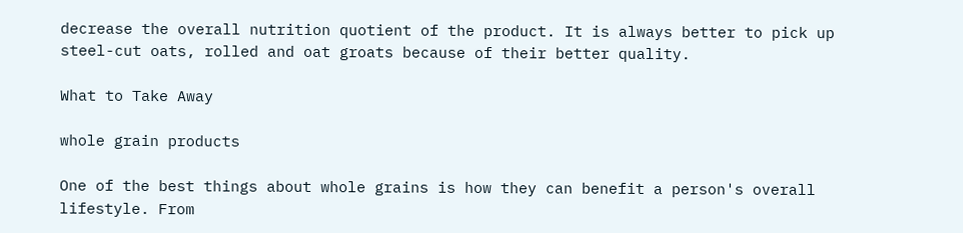decrease the overall nutrition quotient of the product. It is always better to pick up steel-cut oats, rolled and oat groats because of their better quality.

What to Take Away

whole grain products

One of the best things about whole grains is how they can benefit a person's overall lifestyle. From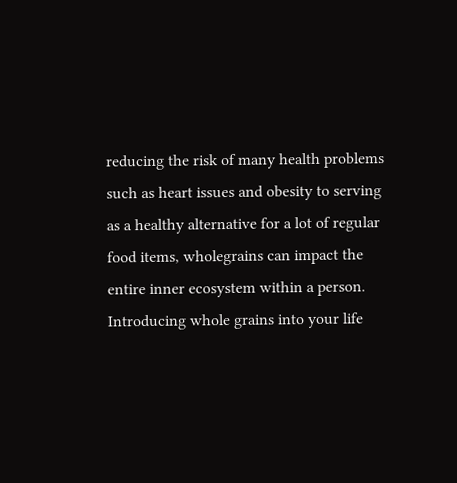reducing the risk of many health problems such as heart issues and obesity to serving as a healthy alternative for a lot of regular food items, wholegrains can impact the entire inner ecosystem within a person. Introducing whole grains into your life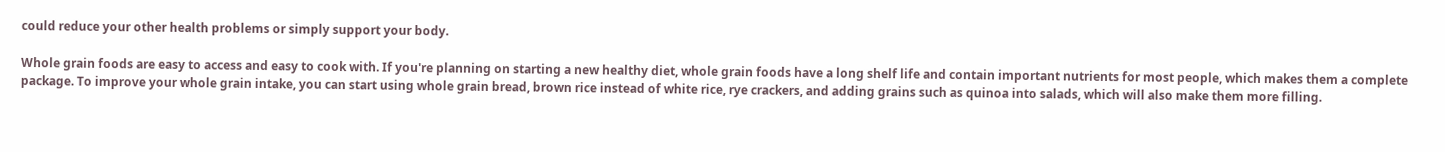could reduce your other health problems or simply support your body.

Whole grain foods are easy to access and easy to cook with. If you're planning on starting a new healthy diet, whole grain foods have a long shelf life and contain important nutrients for most people, which makes them a complete package. To improve your whole grain intake, you can start using whole grain bread, brown rice instead of white rice, rye crackers, and adding grains such as quinoa into salads, which will also make them more filling.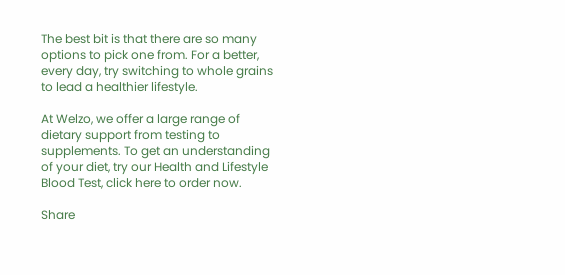The best bit is that there are so many options to pick one from. For a better, every day, try switching to whole grains to lead a healthier lifestyle.

At Welzo, we offer a large range of dietary support from testing to supplements. To get an understanding of your diet, try our Health and Lifestyle Blood Test, click here to order now.

Share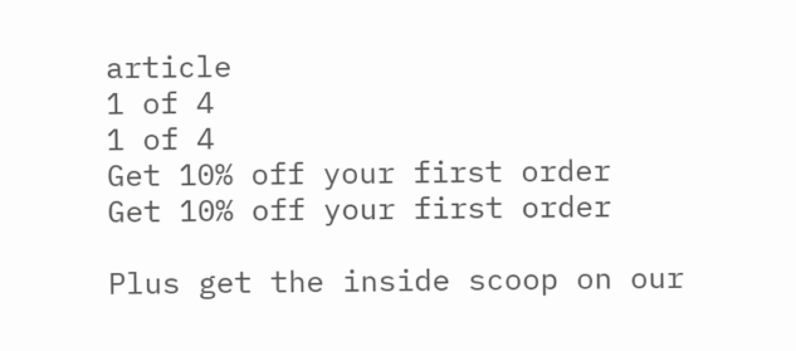article
1 of 4
1 of 4
Get 10% off your first order
Get 10% off your first order

Plus get the inside scoop on our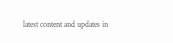latest content and updates in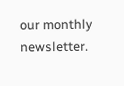our monthly newsletter.